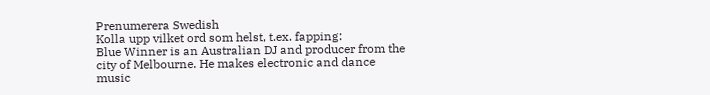Prenumerera Swedish
Kolla upp vilket ord som helst, t.ex. fapping:
Blue Winner is an Australian DJ and producer from the city of Melbourne. He makes electronic and dance music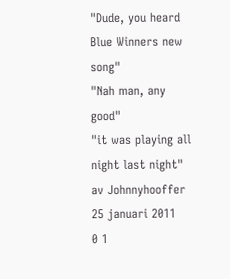"Dude, you heard Blue Winners new song"
"Nah man, any good"
"it was playing all night last night"
av Johnnyhooffer 25 januari 2011
0 1